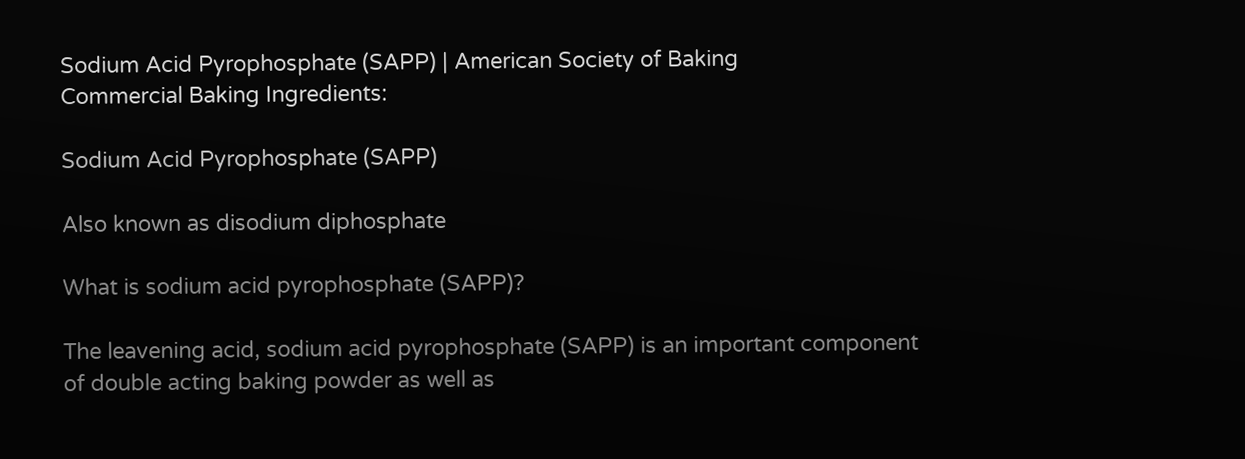Sodium Acid Pyrophosphate (SAPP) | American Society of Baking
Commercial Baking Ingredients:

Sodium Acid Pyrophosphate (SAPP)

Also known as disodium diphosphate

What is sodium acid pyrophosphate (SAPP)?

The leavening acid, sodium acid pyrophosphate (SAPP) is an important component of double acting baking powder as well as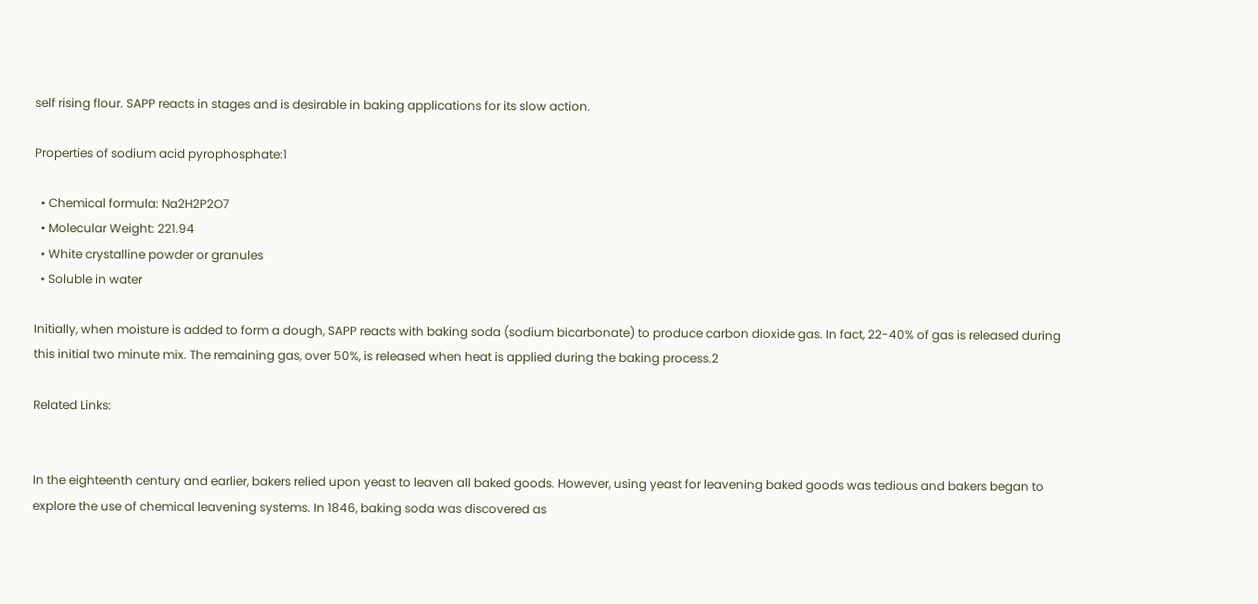self rising flour. SAPP reacts in stages and is desirable in baking applications for its slow action.

Properties of sodium acid pyrophosphate:1

  • Chemical formula: Na2H2P2O7
  • Molecular Weight: 221.94
  • White crystalline powder or granules
  • Soluble in water

Initially, when moisture is added to form a dough, SAPP reacts with baking soda (sodium bicarbonate) to produce carbon dioxide gas. In fact, 22-40% of gas is released during this initial two minute mix. The remaining gas, over 50%, is released when heat is applied during the baking process.2

Related Links:


In the eighteenth century and earlier, bakers relied upon yeast to leaven all baked goods. However, using yeast for leavening baked goods was tedious and bakers began to explore the use of chemical leavening systems. In 1846, baking soda was discovered as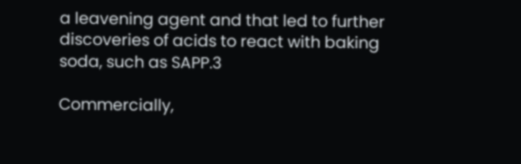a leavening agent and that led to further discoveries of acids to react with baking soda, such as SAPP.3

Commercially,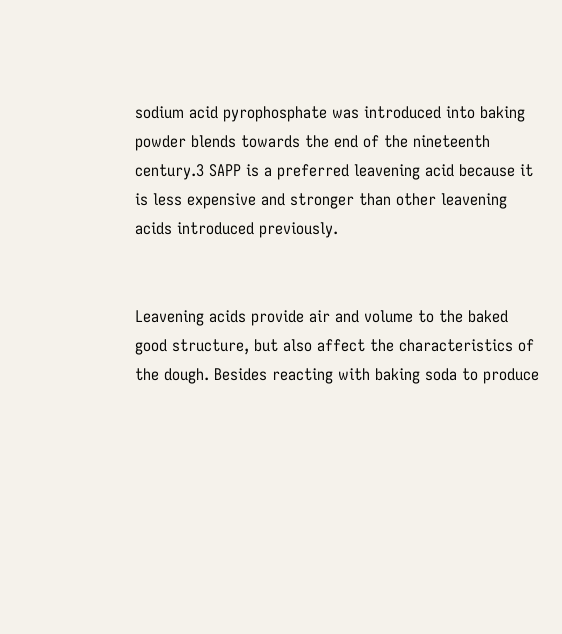sodium acid pyrophosphate was introduced into baking powder blends towards the end of the nineteenth century.3 SAPP is a preferred leavening acid because it is less expensive and stronger than other leavening acids introduced previously.


Leavening acids provide air and volume to the baked good structure, but also affect the characteristics of the dough. Besides reacting with baking soda to produce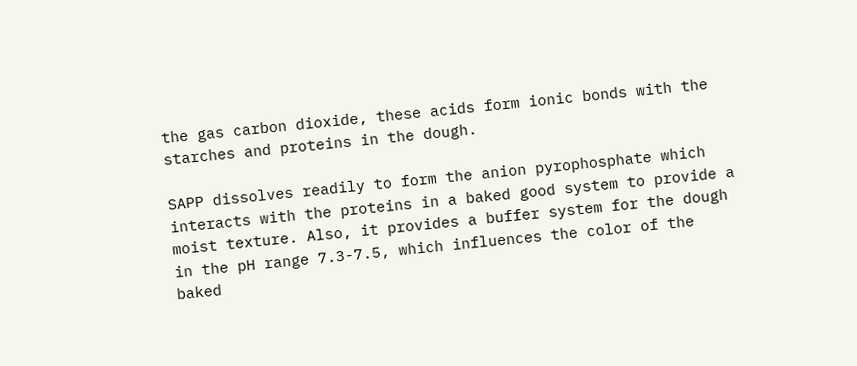the gas carbon dioxide, these acids form ionic bonds with the starches and proteins in the dough.

SAPP dissolves readily to form the anion pyrophosphate which interacts with the proteins in a baked good system to provide a moist texture. Also, it provides a buffer system for the dough in the pH range 7.3-7.5, which influences the color of the baked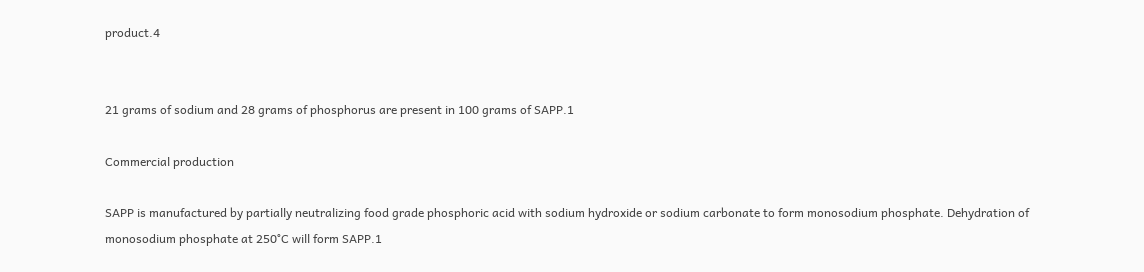product.4


21 grams of sodium and 28 grams of phosphorus are present in 100 grams of SAPP.1

Commercial production

SAPP is manufactured by partially neutralizing food grade phosphoric acid with sodium hydroxide or sodium carbonate to form monosodium phosphate. Dehydration of monosodium phosphate at 250°C will form SAPP.1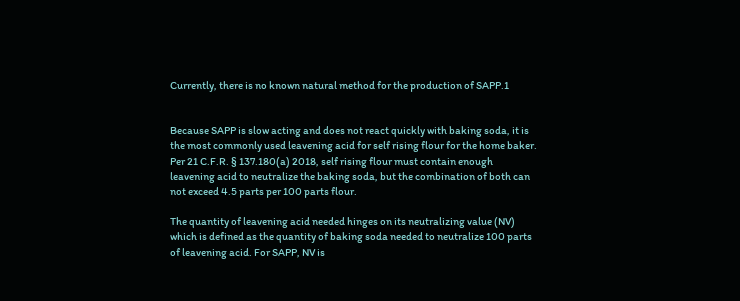Currently, there is no known natural method for the production of SAPP.1


Because SAPP is slow acting and does not react quickly with baking soda, it is the most commonly used leavening acid for self rising flour for the home baker. Per 21 C.F.R. § 137.180(a) 2018, self rising flour must contain enough leavening acid to neutralize the baking soda, but the combination of both can not exceed 4.5 parts per 100 parts flour.

The quantity of leavening acid needed hinges on its neutralizing value (NV) which is defined as the quantity of baking soda needed to neutralize 100 parts of leavening acid. For SAPP, NV is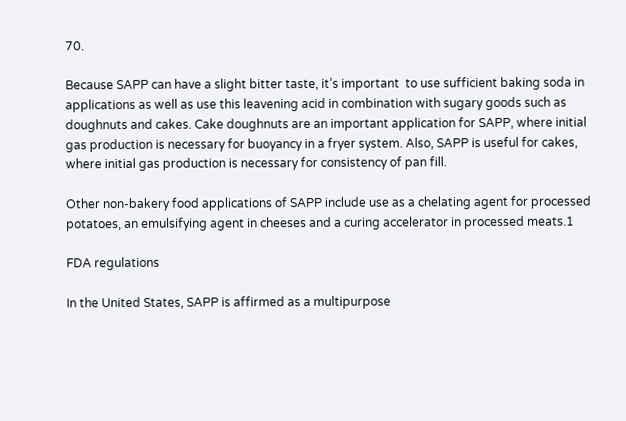70.

Because SAPP can have a slight bitter taste, it’s important  to use sufficient baking soda in applications as well as use this leavening acid in combination with sugary goods such as doughnuts and cakes. Cake doughnuts are an important application for SAPP, where initial gas production is necessary for buoyancy in a fryer system. Also, SAPP is useful for cakes, where initial gas production is necessary for consistency of pan fill.

Other non-bakery food applications of SAPP include use as a chelating agent for processed potatoes, an emulsifying agent in cheeses and a curing accelerator in processed meats.1

FDA regulations

In the United States, SAPP is affirmed as a multipurpose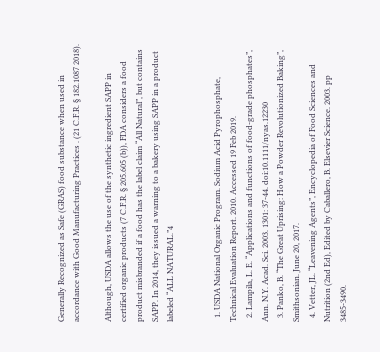Generally Recognized as Safe (GRAS) food substance when used in accordance with Good Manufacturing Practices . (21 C.F.R. § 182.1087 2018).

Although, USDA allows the use of the synthetic ingredient SAPP in certified organic products (7 C.F.R. § 205.605 (b)), FDA considers a food product misbranded if a food has the label claim “All Natural”, but contains SAPP. In 2014, they issued a warning to a bakery using SAPP in a product labeled “ALL NATURAL.”4


  1. USDA National Organic Program. Sodium Acid Pyrophosphate, Technical Evaluation Report. 2010. Accessed 19 Feb 2019.
  2. Lampila, L. E. “Applications and functions of food‐grade phosphates”, Ann. N.Y. Acad. Sci. 2003. 1301: 37-44. doi:10.1111/nyas.12230
  3. Panko, B. “The Great Uprising: How a Powder Revolutionized Baking”, Smithsonian. June 20, 2017.
  4. Vetter, JL. “Leavening Agents”, Encyclopedia of Food Sciences and Nutrition (2nd Ed), Edited by Caballero, B. Elsevier Science. 2003. pp 3485-3490.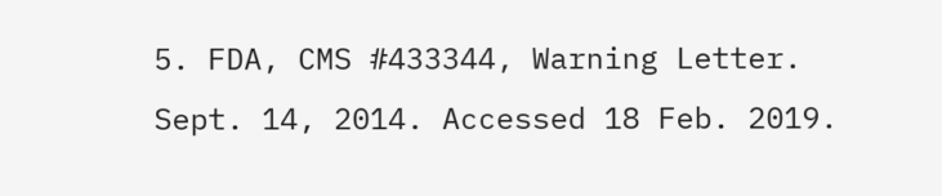5. FDA, CMS #433344, Warning Letter. Sept. 14, 2014. Accessed 18 Feb. 2019.